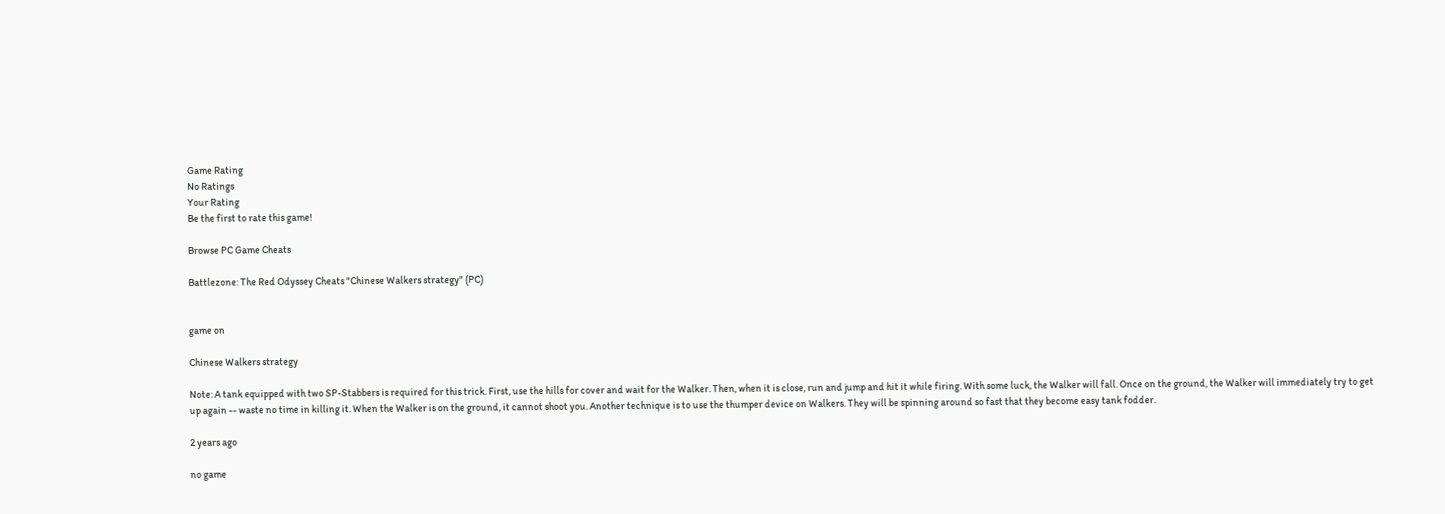Game Rating
No Ratings
Your Rating
Be the first to rate this game!

Browse PC Game Cheats

Battlezone: The Red Odyssey Cheats "Chinese Walkers strategy" (PC)


game on

Chinese Walkers strategy

Note: A tank equipped with two SP-Stabbers is required for this trick. First, use the hills for cover and wait for the Walker. Then, when it is close, run and jump and hit it while firing. With some luck, the Walker will fall. Once on the ground, the Walker will immediately try to get up again -- waste no time in killing it. When the Walker is on the ground, it cannot shoot you. Another technique is to use the thumper device on Walkers. They will be spinning around so fast that they become easy tank fodder.

2 years ago

no game